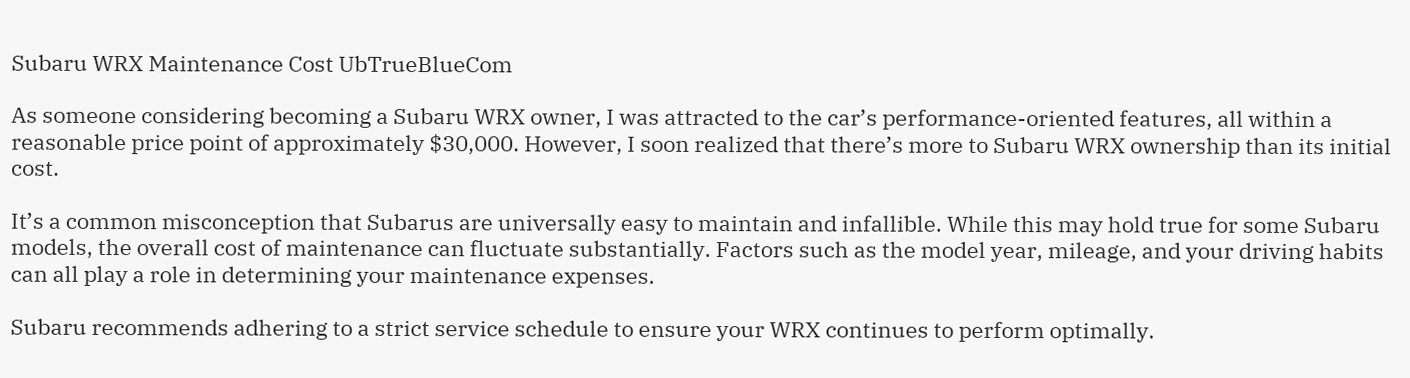Subaru WRX Maintenance Cost UbTrueBlueCom

As someone considering becoming a Subaru WRX owner, I was attracted to the car’s performance-oriented features, all within a reasonable price point of approximately $30,000. However, I soon realized that there’s more to Subaru WRX ownership than its initial cost.

It’s a common misconception that Subarus are universally easy to maintain and infallible. While this may hold true for some Subaru models, the overall cost of maintenance can fluctuate substantially. Factors such as the model year, mileage, and your driving habits can all play a role in determining your maintenance expenses.

Subaru recommends adhering to a strict service schedule to ensure your WRX continues to perform optimally.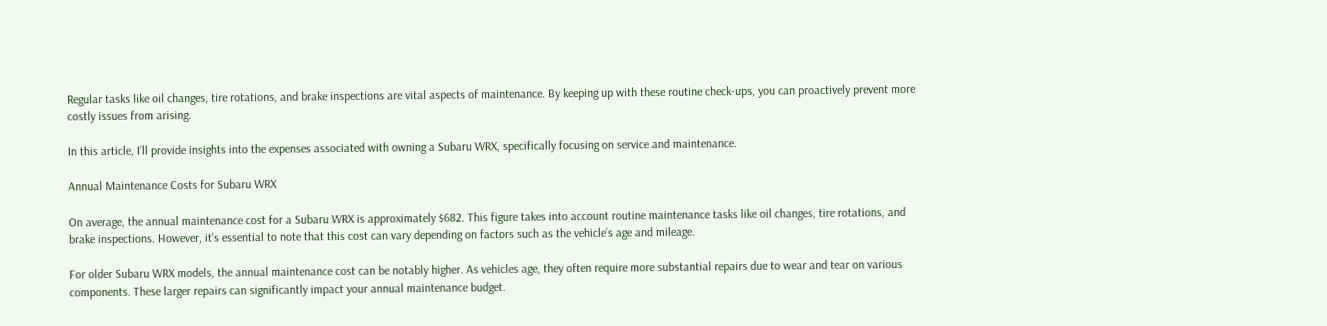Regular tasks like oil changes, tire rotations, and brake inspections are vital aspects of maintenance. By keeping up with these routine check-ups, you can proactively prevent more costly issues from arising.

In this article, I’ll provide insights into the expenses associated with owning a Subaru WRX, specifically focusing on service and maintenance.

Annual Maintenance Costs for Subaru WRX

On average, the annual maintenance cost for a Subaru WRX is approximately $682. This figure takes into account routine maintenance tasks like oil changes, tire rotations, and brake inspections. However, it’s essential to note that this cost can vary depending on factors such as the vehicle’s age and mileage.

For older Subaru WRX models, the annual maintenance cost can be notably higher. As vehicles age, they often require more substantial repairs due to wear and tear on various components. These larger repairs can significantly impact your annual maintenance budget.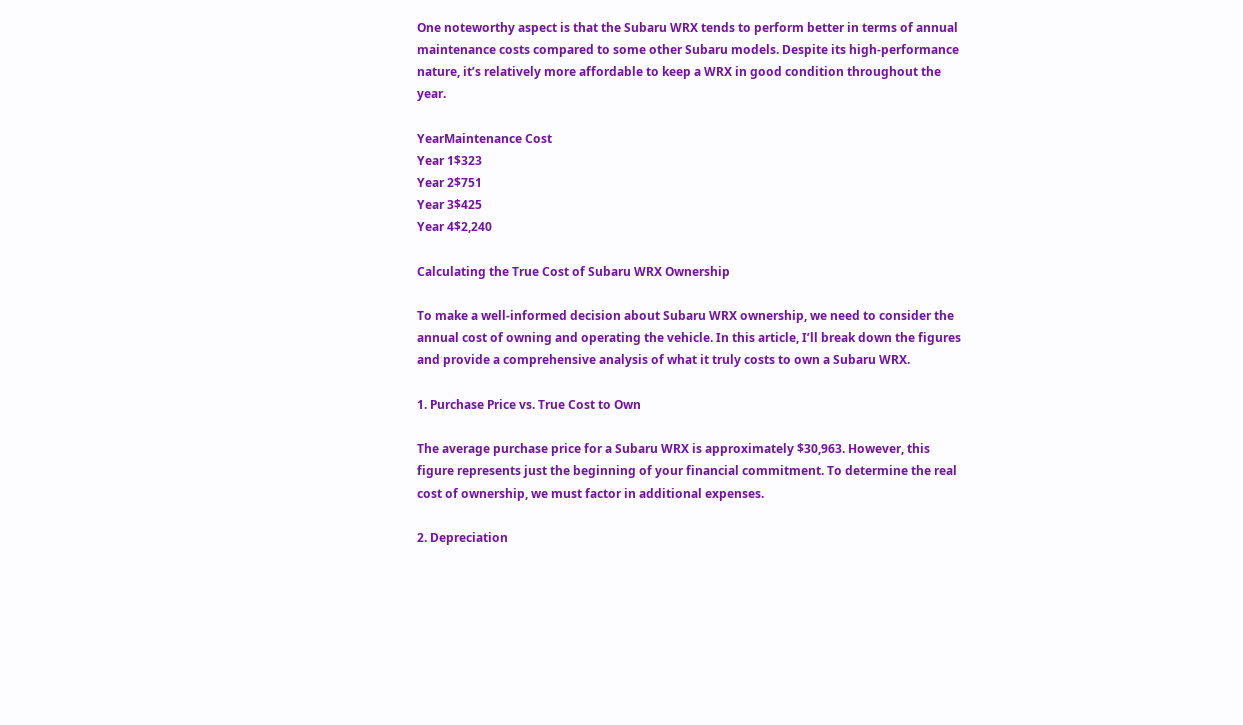One noteworthy aspect is that the Subaru WRX tends to perform better in terms of annual maintenance costs compared to some other Subaru models. Despite its high-performance nature, it’s relatively more affordable to keep a WRX in good condition throughout the year.

YearMaintenance Cost
Year 1$323
Year 2$751
Year 3$425
Year 4$2,240

Calculating the True Cost of Subaru WRX Ownership

To make a well-informed decision about Subaru WRX ownership, we need to consider the annual cost of owning and operating the vehicle. In this article, I’ll break down the figures and provide a comprehensive analysis of what it truly costs to own a Subaru WRX.

1. Purchase Price vs. True Cost to Own

The average purchase price for a Subaru WRX is approximately $30,963. However, this figure represents just the beginning of your financial commitment. To determine the real cost of ownership, we must factor in additional expenses.

2. Depreciation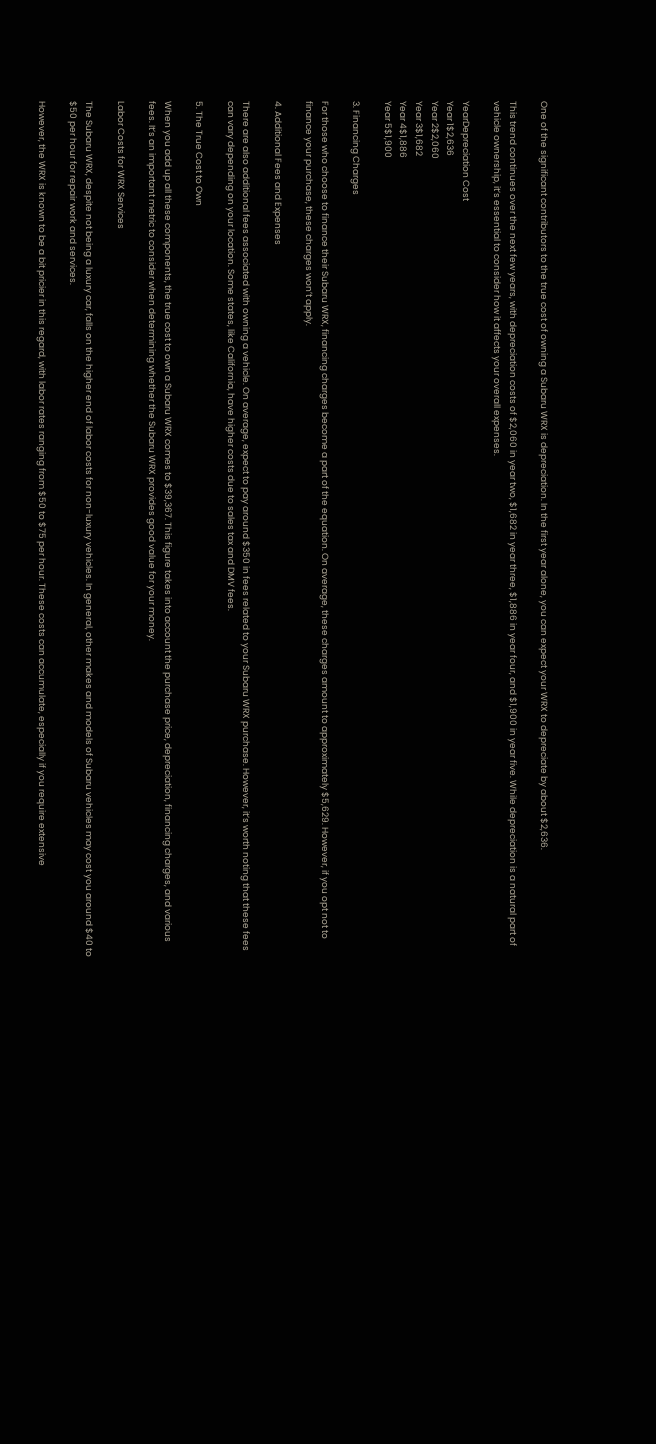One of the significant contributors to the true cost of owning a Subaru WRX is depreciation. In the first year alone, you can expect your WRX to depreciate by about $2,636.

This trend continues over the next few years, with depreciation costs of $2,060 in year two, $1,682 in year three, $1,886 in year four, and $1,900 in year five. While depreciation is a natural part of vehicle ownership, it’s essential to consider how it affects your overall expenses.

YearDepreciation Cost
Year 1$2,636
Year 2$2,060
Year 3$1,682
Year 4$1,886
Year 5$1,900

3. Financing Charges

For those who choose to finance their Subaru WRX, financing charges become a part of the equation. On average, these charges amount to approximately $5,629. However, if you opt not to finance your purchase, these charges won’t apply.

4. Additional Fees and Expenses

There are also additional fees associated with owning a vehicle. On average, expect to pay around $350 in fees related to your Subaru WRX purchase. However, it’s worth noting that these fees can vary depending on your location. Some states, like California, have higher costs due to sales tax and DMV fees.

5. The True Cost to Own

When you add up all these components, the true cost to own a Subaru WRX comes to $39,367. This figure takes into account the purchase price, depreciation, financing charges, and various fees. It’s an important metric to consider when determining whether the Subaru WRX provides good value for your money.

Labor Costs for WRX Services

The Subaru WRX, despite not being a luxury car, falls on the higher end of labor costs for non-luxury vehicles. In general, other makes and models of Subaru vehicles may cost you around $40 to $50 per hour for repair work and services.

However, the WRX is known to be a bit pricier in this regard, with labor rates ranging from $50 to $75 per hour. These costs can accumulate, especially if you require extensive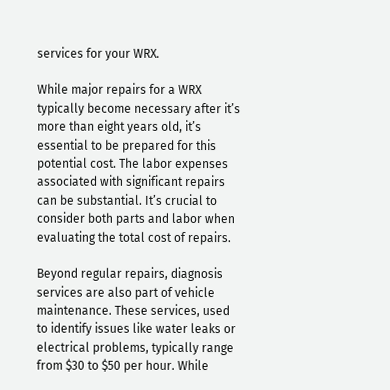services for your WRX.

While major repairs for a WRX typically become necessary after it’s more than eight years old, it’s essential to be prepared for this potential cost. The labor expenses associated with significant repairs can be substantial. It’s crucial to consider both parts and labor when evaluating the total cost of repairs.

Beyond regular repairs, diagnosis services are also part of vehicle maintenance. These services, used to identify issues like water leaks or electrical problems, typically range from $30 to $50 per hour. While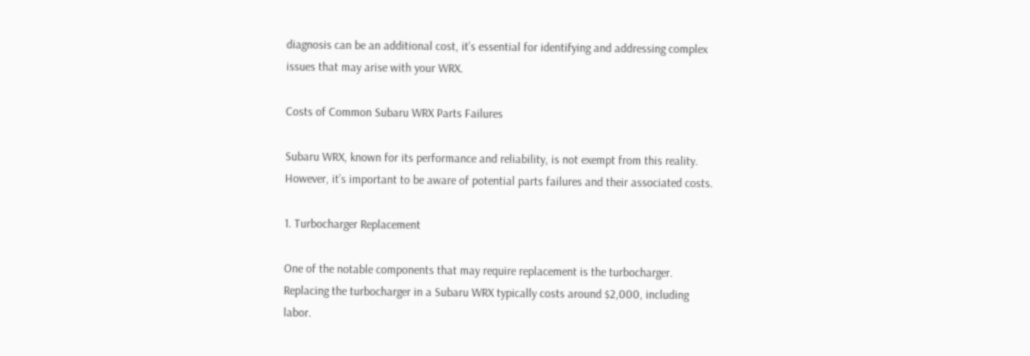diagnosis can be an additional cost, it’s essential for identifying and addressing complex issues that may arise with your WRX.

Costs of Common Subaru WRX Parts Failures

Subaru WRX, known for its performance and reliability, is not exempt from this reality. However, it’s important to be aware of potential parts failures and their associated costs.

1. Turbocharger Replacement

One of the notable components that may require replacement is the turbocharger. Replacing the turbocharger in a Subaru WRX typically costs around $2,000, including labor.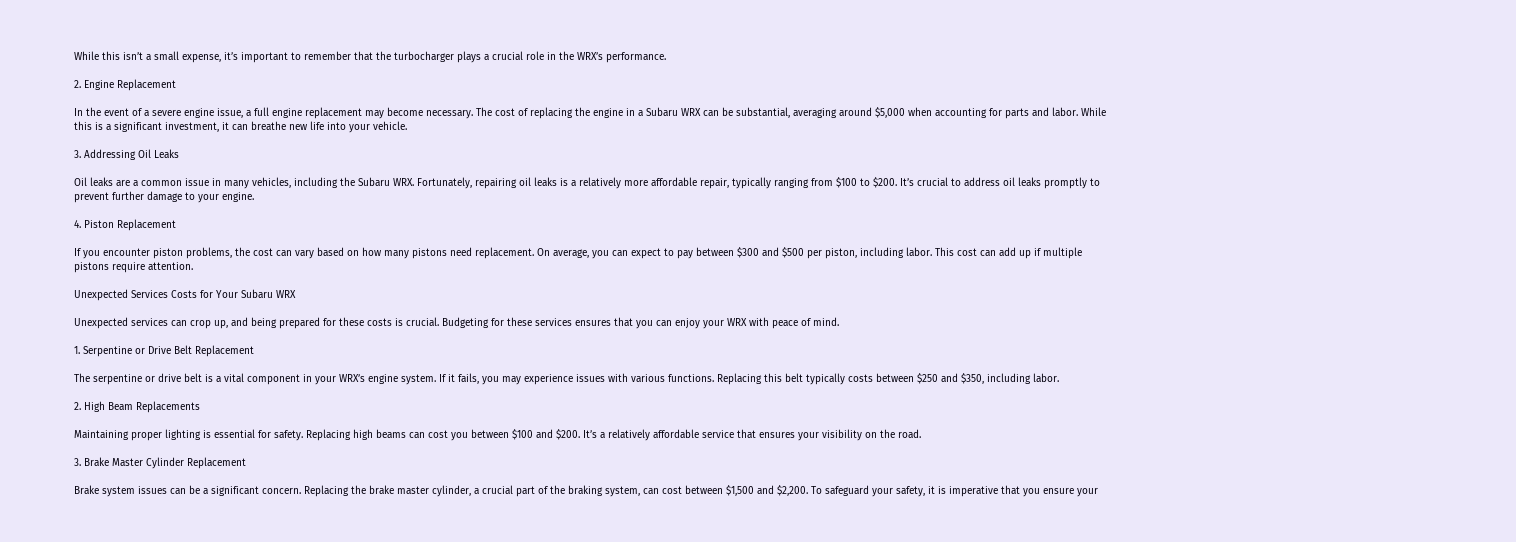While this isn’t a small expense, it’s important to remember that the turbocharger plays a crucial role in the WRX’s performance.

2. Engine Replacement

In the event of a severe engine issue, a full engine replacement may become necessary. The cost of replacing the engine in a Subaru WRX can be substantial, averaging around $5,000 when accounting for parts and labor. While this is a significant investment, it can breathe new life into your vehicle.

3. Addressing Oil Leaks

Oil leaks are a common issue in many vehicles, including the Subaru WRX. Fortunately, repairing oil leaks is a relatively more affordable repair, typically ranging from $100 to $200. It’s crucial to address oil leaks promptly to prevent further damage to your engine.

4. Piston Replacement

If you encounter piston problems, the cost can vary based on how many pistons need replacement. On average, you can expect to pay between $300 and $500 per piston, including labor. This cost can add up if multiple pistons require attention.

Unexpected Services Costs for Your Subaru WRX

Unexpected services can crop up, and being prepared for these costs is crucial. Budgeting for these services ensures that you can enjoy your WRX with peace of mind.

1. Serpentine or Drive Belt Replacement

The serpentine or drive belt is a vital component in your WRX’s engine system. If it fails, you may experience issues with various functions. Replacing this belt typically costs between $250 and $350, including labor.

2. High Beam Replacements

Maintaining proper lighting is essential for safety. Replacing high beams can cost you between $100 and $200. It’s a relatively affordable service that ensures your visibility on the road.

3. Brake Master Cylinder Replacement

Brake system issues can be a significant concern. Replacing the brake master cylinder, a crucial part of the braking system, can cost between $1,500 and $2,200. To safeguard your safety, it is imperative that you ensure your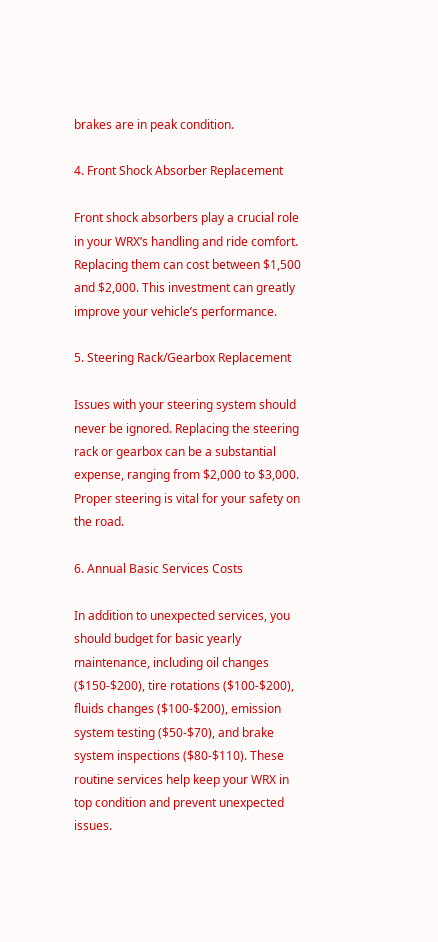brakes are in peak condition.

4. Front Shock Absorber Replacement

Front shock absorbers play a crucial role in your WRX’s handling and ride comfort. Replacing them can cost between $1,500 and $2,000. This investment can greatly improve your vehicle’s performance.

5. Steering Rack/Gearbox Replacement

Issues with your steering system should never be ignored. Replacing the steering rack or gearbox can be a substantial expense, ranging from $2,000 to $3,000. Proper steering is vital for your safety on the road.

6. Annual Basic Services Costs

In addition to unexpected services, you should budget for basic yearly maintenance, including oil changes ($150-$200), tire rotations ($100-$200), fluids changes ($100-$200), emission system testing ($50-$70), and brake system inspections ($80-$110). These routine services help keep your WRX in top condition and prevent unexpected issues.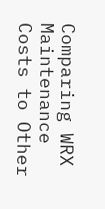Comparing WRX Maintenance Costs to Other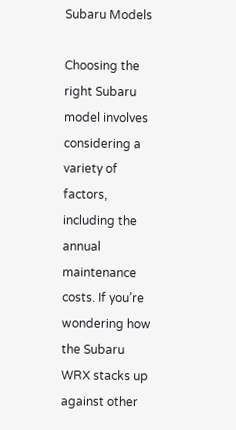Subaru Models

Choosing the right Subaru model involves considering a variety of factors, including the annual maintenance costs. If you’re wondering how the Subaru WRX stacks up against other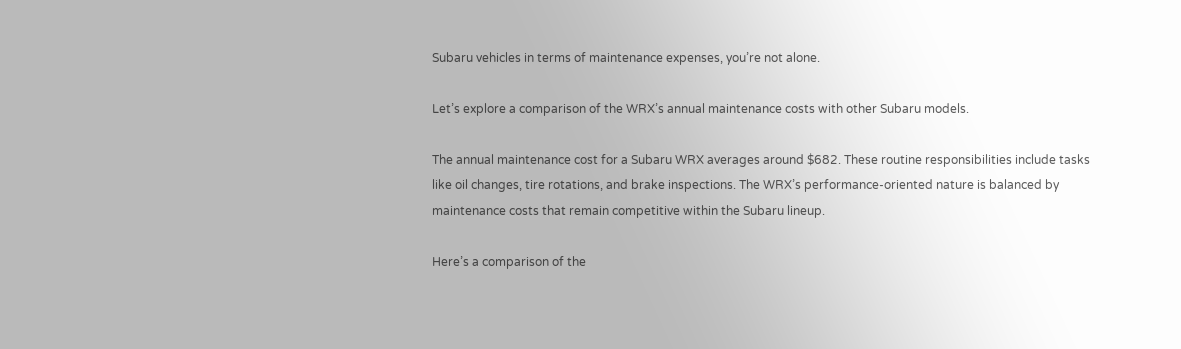Subaru vehicles in terms of maintenance expenses, you’re not alone.

Let’s explore a comparison of the WRX’s annual maintenance costs with other Subaru models.

The annual maintenance cost for a Subaru WRX averages around $682. These routine responsibilities include tasks like oil changes, tire rotations, and brake inspections. The WRX’s performance-oriented nature is balanced by maintenance costs that remain competitive within the Subaru lineup.

Here’s a comparison of the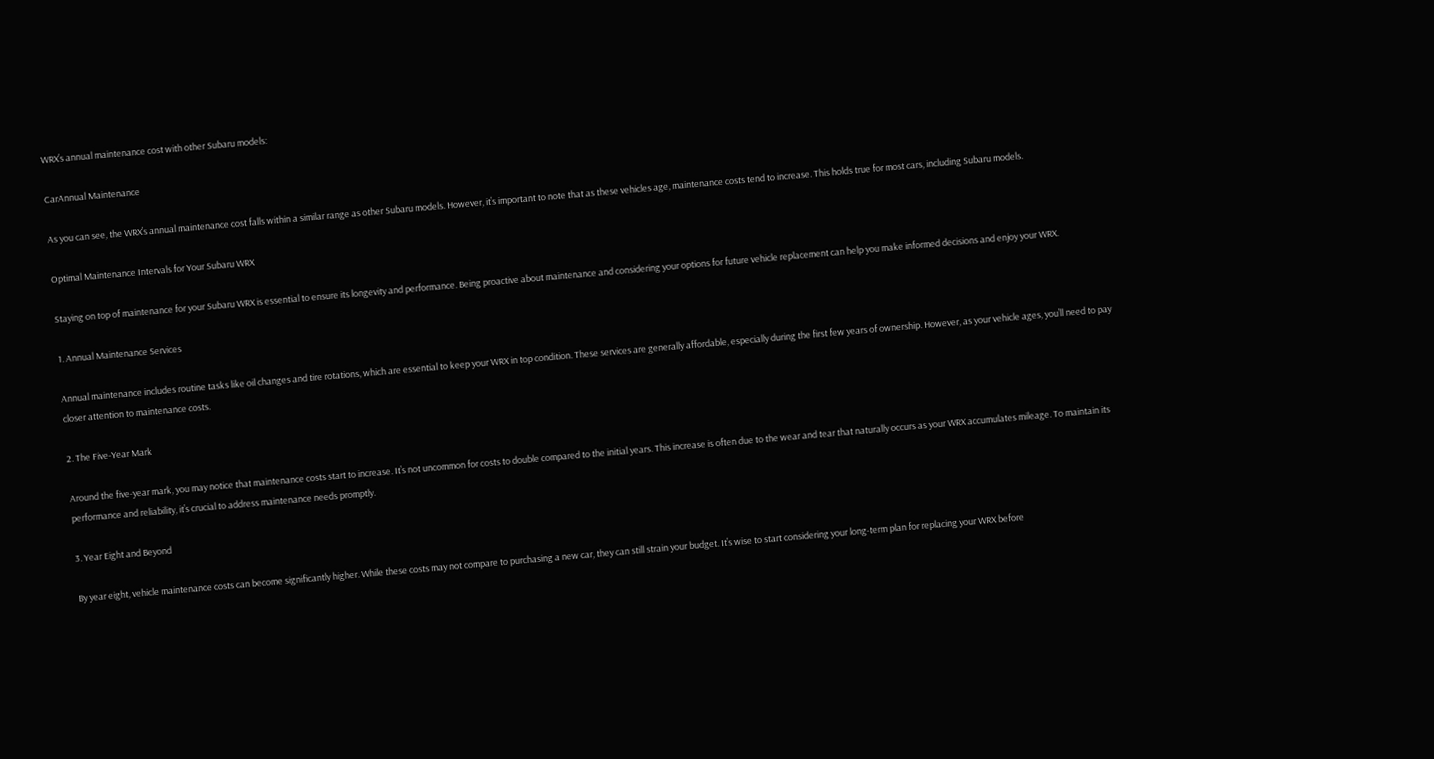WRX’s annual maintenance cost with other Subaru models:

CarAnnual Maintenance

As you can see, the WRX’s annual maintenance cost falls within a similar range as other Subaru models. However, it’s important to note that as these vehicles age, maintenance costs tend to increase. This holds true for most cars, including Subaru models.

Optimal Maintenance Intervals for Your Subaru WRX

Staying on top of maintenance for your Subaru WRX is essential to ensure its longevity and performance. Being proactive about maintenance and considering your options for future vehicle replacement can help you make informed decisions and enjoy your WRX.

1. Annual Maintenance Services

Annual maintenance includes routine tasks like oil changes and tire rotations, which are essential to keep your WRX in top condition. These services are generally affordable, especially during the first few years of ownership. However, as your vehicle ages, you’ll need to pay closer attention to maintenance costs.

2. The Five-Year Mark

Around the five-year mark, you may notice that maintenance costs start to increase. It’s not uncommon for costs to double compared to the initial years. This increase is often due to the wear and tear that naturally occurs as your WRX accumulates mileage. To maintain its performance and reliability, it’s crucial to address maintenance needs promptly.

3. Year Eight and Beyond

By year eight, vehicle maintenance costs can become significantly higher. While these costs may not compare to purchasing a new car, they can still strain your budget. It’s wise to start considering your long-term plan for replacing your WRX before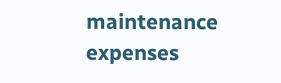maintenance expenses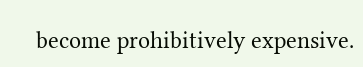become prohibitively expensive.